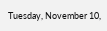Tuesday, November 10,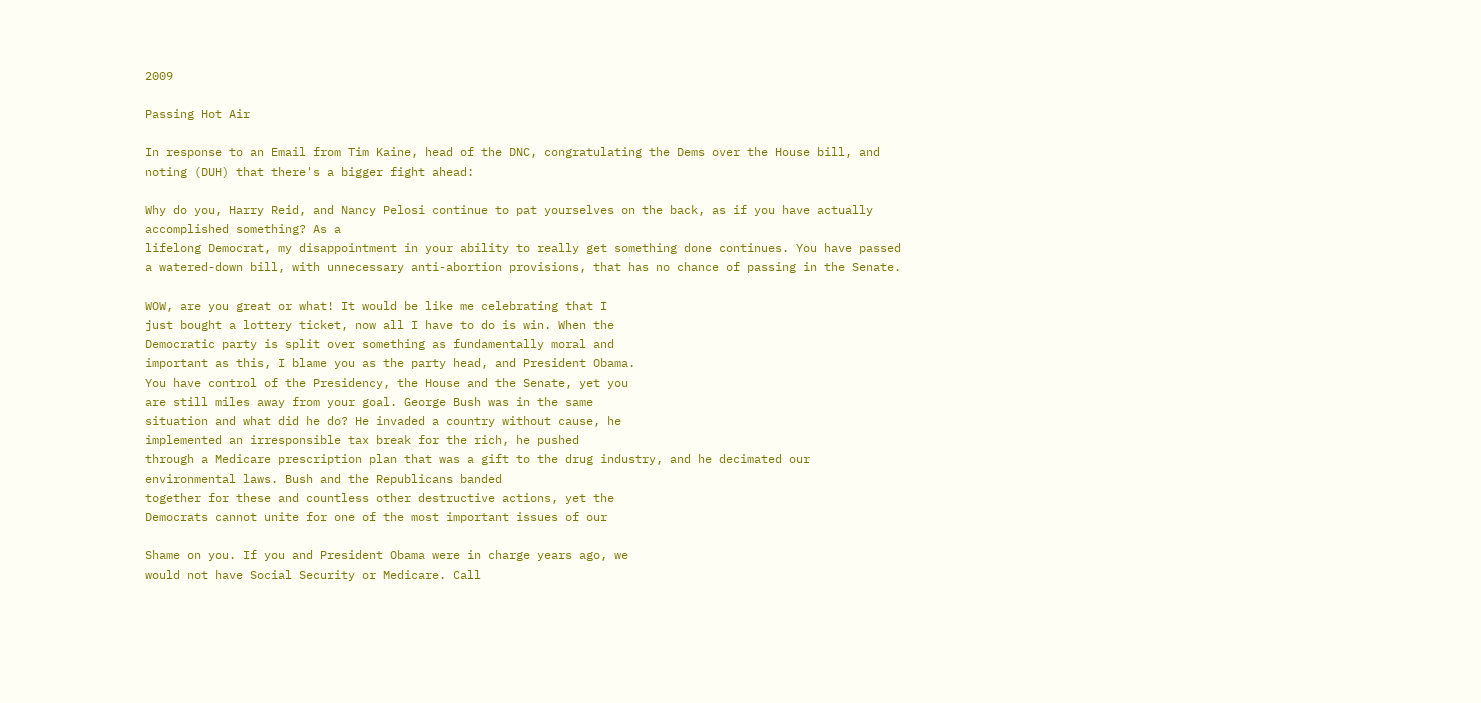2009

Passing Hot Air

In response to an Email from Tim Kaine, head of the DNC, congratulating the Dems over the House bill, and noting (DUH) that there's a bigger fight ahead:

Why do you, Harry Reid, and Nancy Pelosi continue to pat yourselves on the back, as if you have actually accomplished something? As a
lifelong Democrat, my disappointment in your ability to really get something done continues. You have passed a watered-down bill, with unnecessary anti-abortion provisions, that has no chance of passing in the Senate.

WOW, are you great or what! It would be like me celebrating that I
just bought a lottery ticket, now all I have to do is win. When the
Democratic party is split over something as fundamentally moral and
important as this, I blame you as the party head, and President Obama.
You have control of the Presidency, the House and the Senate, yet you
are still miles away from your goal. George Bush was in the same
situation and what did he do? He invaded a country without cause, he
implemented an irresponsible tax break for the rich, he pushed
through a Medicare prescription plan that was a gift to the drug industry, and he decimated our environmental laws. Bush and the Republicans banded
together for these and countless other destructive actions, yet the
Democrats cannot unite for one of the most important issues of our

Shame on you. If you and President Obama were in charge years ago, we
would not have Social Security or Medicare. Call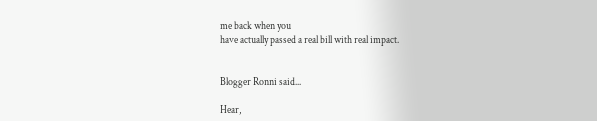me back when you
have actually passed a real bill with real impact.


Blogger Ronni said...

Hear,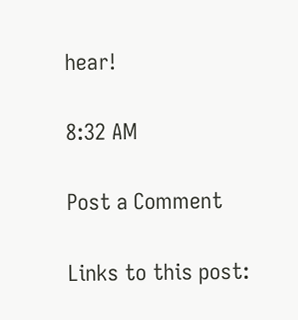hear!

8:32 AM

Post a Comment

Links to this post: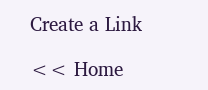Create a Link

<< Home